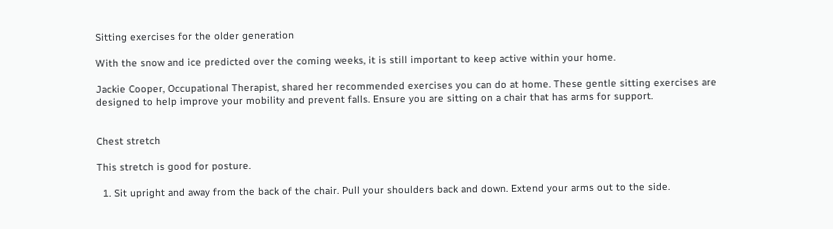Sitting exercises for the older generation

With the snow and ice predicted over the coming weeks, it is still important to keep active within your home.

Jackie Cooper, Occupational Therapist, shared her recommended exercises you can do at home. These gentle sitting exercises are designed to help improve your mobility and prevent falls. Ensure you are sitting on a chair that has arms for support.


Chest stretch

This stretch is good for posture.

  1. Sit upright and away from the back of the chair. Pull your shoulders back and down. Extend your arms out to the side.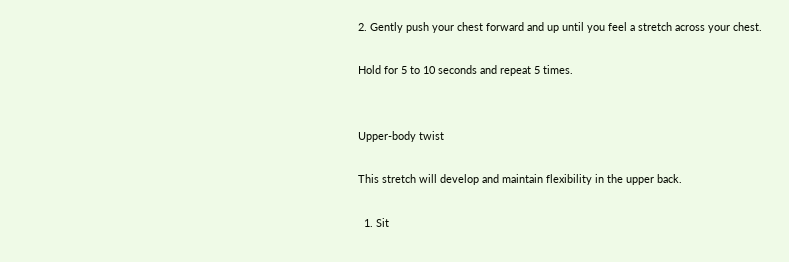2. Gently push your chest forward and up until you feel a stretch across your chest.

Hold for 5 to 10 seconds and repeat 5 times.


Upper-body twist

This stretch will develop and maintain flexibility in the upper back.

  1. Sit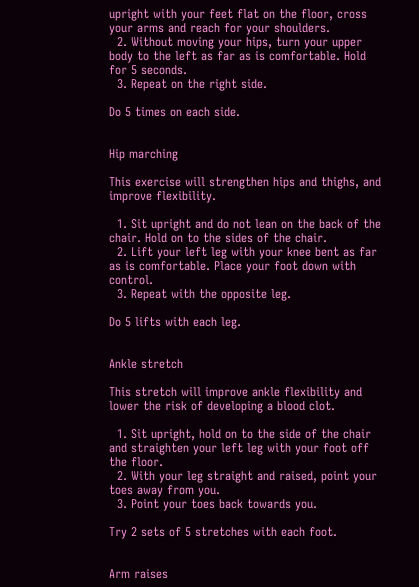upright with your feet flat on the floor, cross your arms and reach for your shoulders.
  2. Without moving your hips, turn your upper body to the left as far as is comfortable. Hold for 5 seconds.
  3. Repeat on the right side.

Do 5 times on each side.


Hip marching

This exercise will strengthen hips and thighs, and improve flexibility.

  1. Sit upright and do not lean on the back of the chair. Hold on to the sides of the chair.
  2. Lift your left leg with your knee bent as far as is comfortable. Place your foot down with control.
  3. Repeat with the opposite leg.

Do 5 lifts with each leg.


Ankle stretch

This stretch will improve ankle flexibility and lower the risk of developing a blood clot.

  1. Sit upright, hold on to the side of the chair and straighten your left leg with your foot off the floor.
  2. With your leg straight and raised, point your toes away from you.
  3. Point your toes back towards you.

Try 2 sets of 5 stretches with each foot.


Arm raises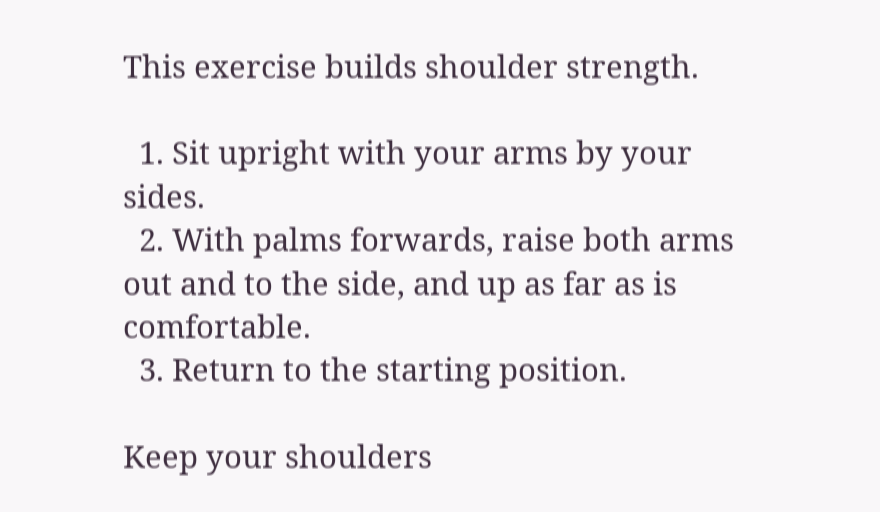This exercise builds shoulder strength.

  1. Sit upright with your arms by your sides.
  2. With palms forwards, raise both arms out and to the side, and up as far as is comfortable.
  3. Return to the starting position.

Keep your shoulders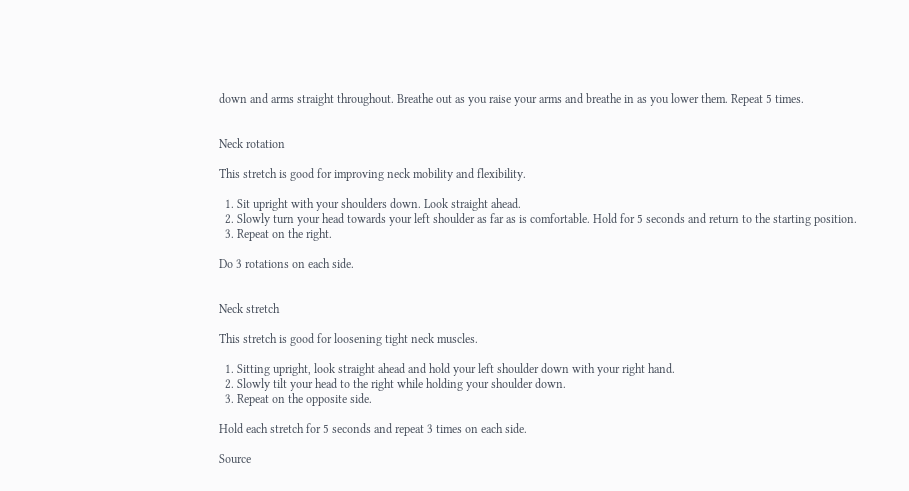down and arms straight throughout. Breathe out as you raise your arms and breathe in as you lower them. Repeat 5 times.


Neck rotation

This stretch is good for improving neck mobility and flexibility.

  1. Sit upright with your shoulders down. Look straight ahead.
  2. Slowly turn your head towards your left shoulder as far as is comfortable. Hold for 5 seconds and return to the starting position.
  3. Repeat on the right.

Do 3 rotations on each side.


Neck stretch

This stretch is good for loosening tight neck muscles.

  1. Sitting upright, look straight ahead and hold your left shoulder down with your right hand.
  2. Slowly tilt your head to the right while holding your shoulder down.
  3. Repeat on the opposite side.

Hold each stretch for 5 seconds and repeat 3 times on each side.

Source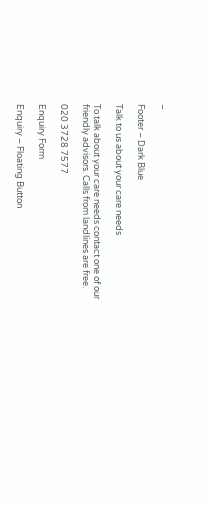–

Footer – Dark Blue

Talk to us about your care needs

To talk about your care needs contact one of our friendly advisors. Calls from landlines are free.

020 3728 7577

Enquiry Form

Enquiry – Floating Button